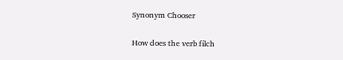Synonym Chooser

How does the verb filch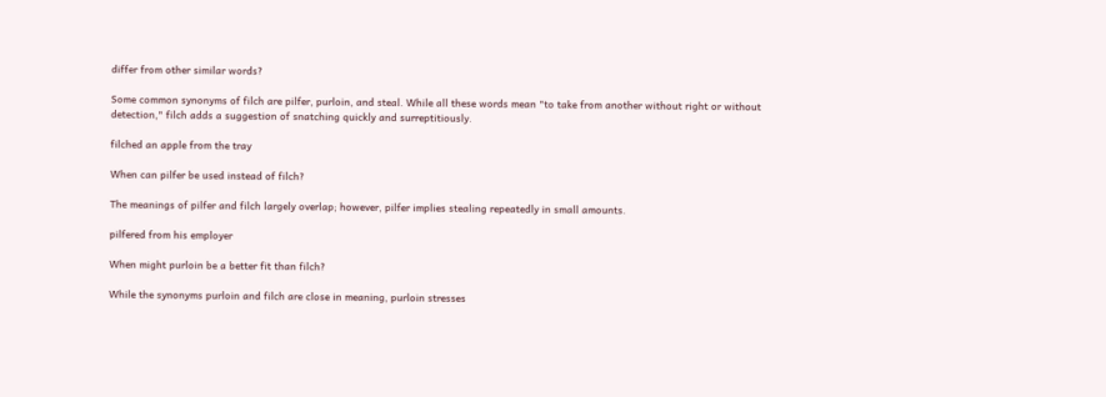differ from other similar words?

Some common synonyms of filch are pilfer, purloin, and steal. While all these words mean "to take from another without right or without detection," filch adds a suggestion of snatching quickly and surreptitiously.

filched an apple from the tray

When can pilfer be used instead of filch?

The meanings of pilfer and filch largely overlap; however, pilfer implies stealing repeatedly in small amounts.

pilfered from his employer

When might purloin be a better fit than filch?

While the synonyms purloin and filch are close in meaning, purloin stresses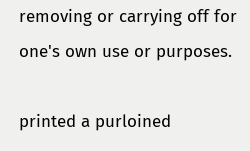removing or carrying off for one's own use or purposes.

printed a purloined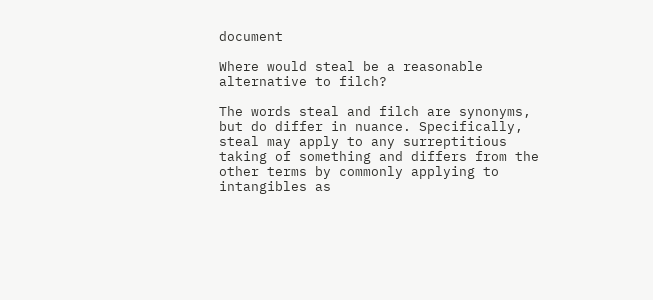document

Where would steal be a reasonable alternative to filch?

The words steal and filch are synonyms, but do differ in nuance. Specifically, steal may apply to any surreptitious taking of something and differs from the other terms by commonly applying to intangibles as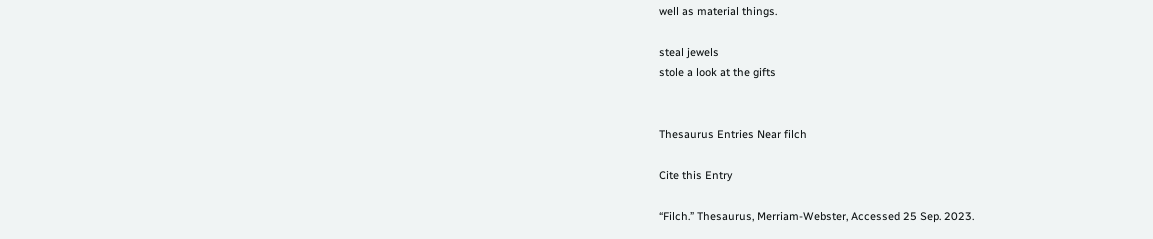well as material things.

steal jewels
stole a look at the gifts


Thesaurus Entries Near filch

Cite this Entry

“Filch.” Thesaurus, Merriam-Webster, Accessed 25 Sep. 2023.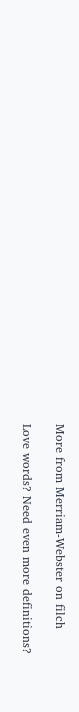More from Merriam-Webster on filch

Love words? Need even more definitions?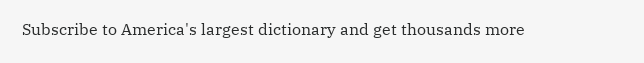Subscribe to America's largest dictionary and get thousands more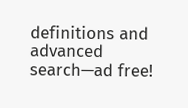definitions and advanced search—ad free!